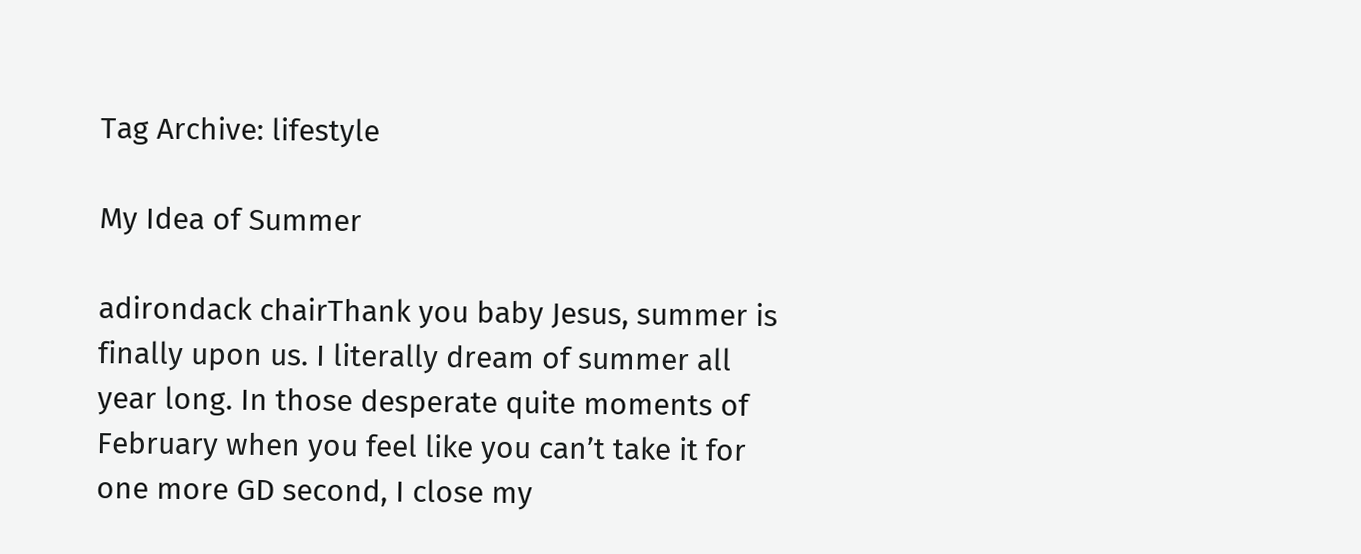Tag Archive: lifestyle

My Idea of Summer

adirondack chairThank you baby Jesus, summer is finally upon us. I literally dream of summer all year long. In those desperate quite moments of February when you feel like you can’t take it for one more GD second, I close my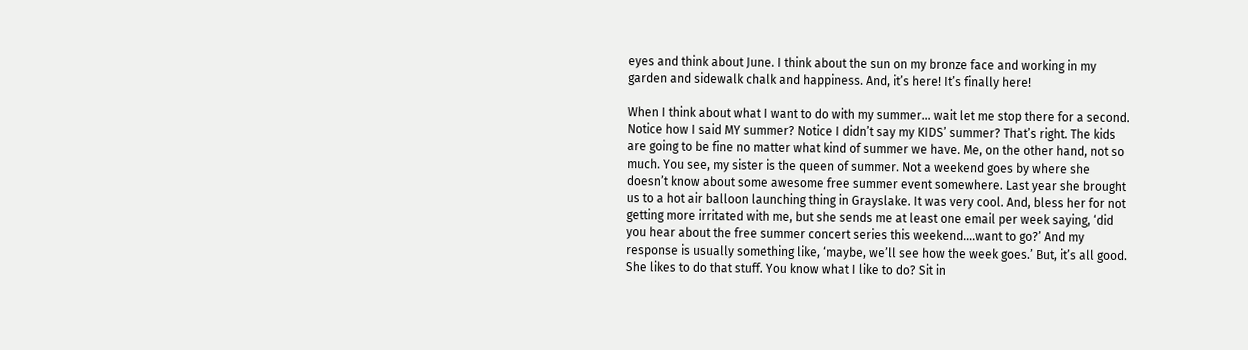eyes and think about June. I think about the sun on my bronze face and working in my garden and sidewalk chalk and happiness. And, it’s here! It’s finally here!

When I think about what I want to do with my summer… wait let me stop there for a second. Notice how I said MY summer? Notice I didn’t say my KIDS’ summer? That’s right. The kids are going to be fine no matter what kind of summer we have. Me, on the other hand, not so much. You see, my sister is the queen of summer. Not a weekend goes by where she doesn’t know about some awesome free summer event somewhere. Last year she brought us to a hot air balloon launching thing in Grayslake. It was very cool. And, bless her for not getting more irritated with me, but she sends me at least one email per week saying, ‘did you hear about the free summer concert series this weekend….want to go?’ And my response is usually something like, ‘maybe, we’ll see how the week goes.’ But, it’s all good. She likes to do that stuff. You know what I like to do? Sit in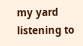my yard listening to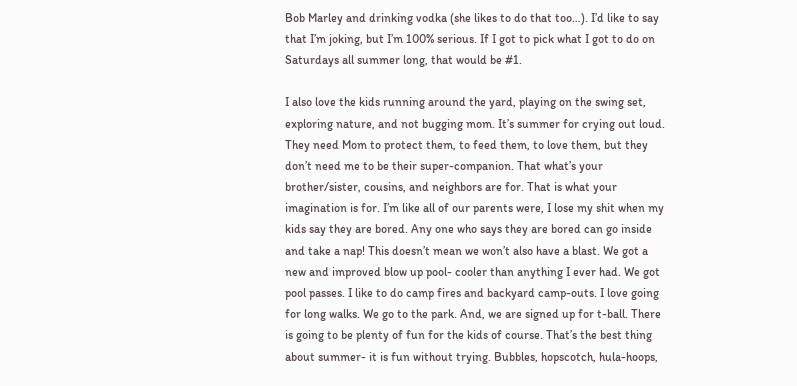Bob Marley and drinking vodka (she likes to do that too…). I’d like to say that I’m joking, but I’m 100% serious. If I got to pick what I got to do on Saturdays all summer long, that would be #1.

I also love the kids running around the yard, playing on the swing set, exploring nature, and not bugging mom. It’s summer for crying out loud. They need Mom to protect them, to feed them, to love them, but they don’t need me to be their super-companion. That what’s your brother/sister, cousins, and neighbors are for. That is what your imagination is for. I’m like all of our parents were, I lose my shit when my kids say they are bored. Any one who says they are bored can go inside and take a nap! This doesn’t mean we won’t also have a blast. We got a new and improved blow up pool- cooler than anything I ever had. We got pool passes. I like to do camp fires and backyard camp-outs. I love going for long walks. We go to the park. And, we are signed up for t-ball. There is going to be plenty of fun for the kids of course. That’s the best thing about summer- it is fun without trying. Bubbles, hopscotch, hula-hoops,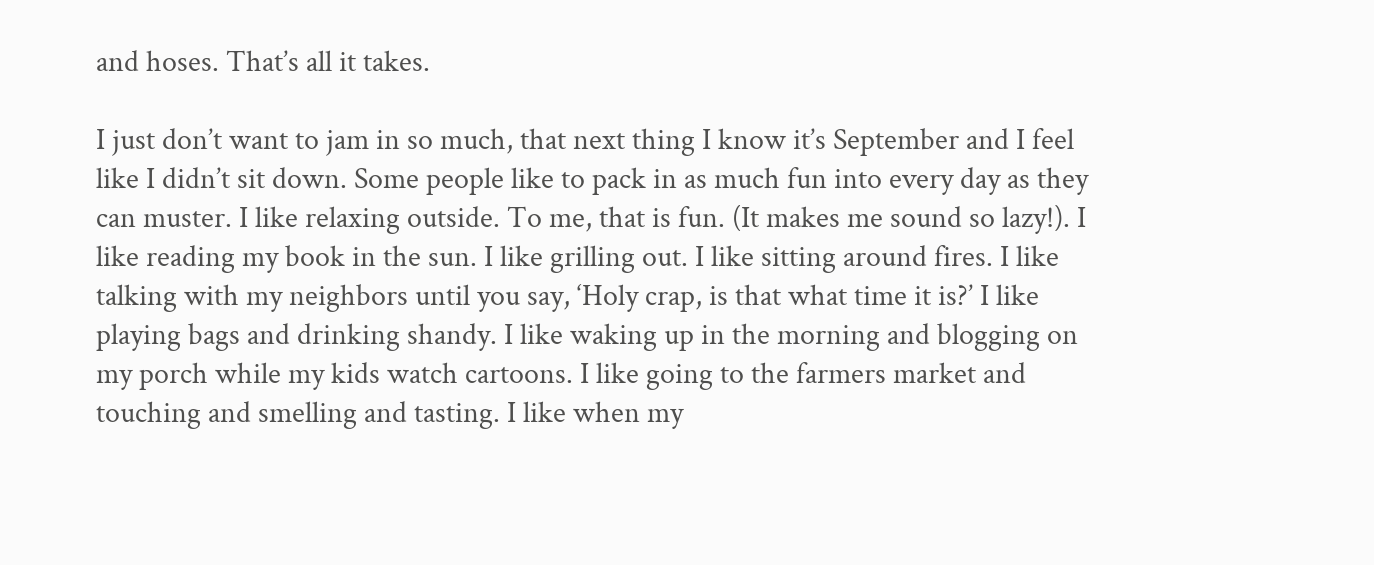and hoses. That’s all it takes.

I just don’t want to jam in so much, that next thing I know it’s September and I feel like I didn’t sit down. Some people like to pack in as much fun into every day as they can muster. I like relaxing outside. To me, that is fun. (It makes me sound so lazy!). I like reading my book in the sun. I like grilling out. I like sitting around fires. I like talking with my neighbors until you say, ‘Holy crap, is that what time it is?’ I like playing bags and drinking shandy. I like waking up in the morning and blogging on my porch while my kids watch cartoons. I like going to the farmers market and touching and smelling and tasting. I like when my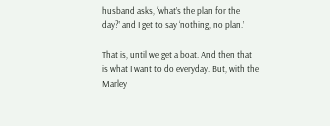husband asks, ‘what’s the plan for the day?’ and I get to say ‘nothing, no plan.’

That is, until we get a boat. And then that is what I want to do everyday. But, with the Marley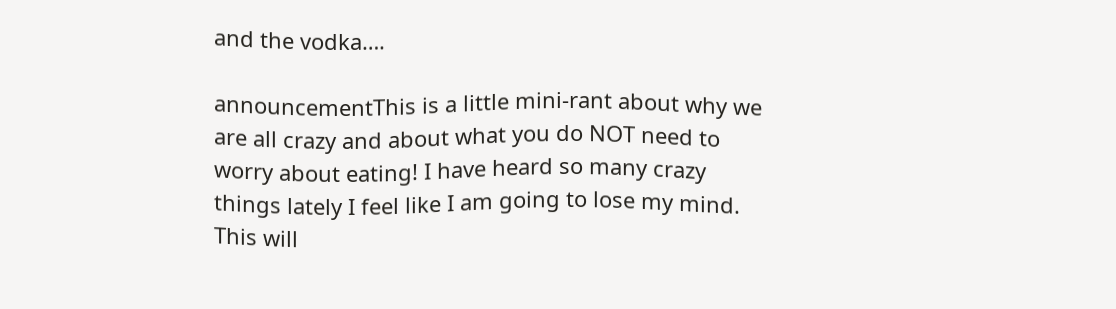and the vodka….

announcementThis is a little mini-rant about why we are all crazy and about what you do NOT need to worry about eating! I have heard so many crazy things lately I feel like I am going to lose my mind. This will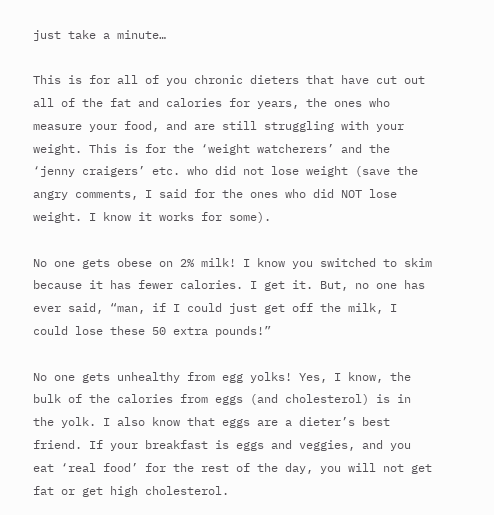just take a minute…

This is for all of you chronic dieters that have cut out all of the fat and calories for years, the ones who measure your food, and are still struggling with your weight. This is for the ‘weight watcherers’ and the ‘jenny craigers’ etc. who did not lose weight (save the angry comments, I said for the ones who did NOT lose weight. I know it works for some).

No one gets obese on 2% milk! I know you switched to skim because it has fewer calories. I get it. But, no one has ever said, “man, if I could just get off the milk, I could lose these 50 extra pounds!”

No one gets unhealthy from egg yolks! Yes, I know, the bulk of the calories from eggs (and cholesterol) is in the yolk. I also know that eggs are a dieter’s best friend. If your breakfast is eggs and veggies, and you eat ‘real food’ for the rest of the day, you will not get fat or get high cholesterol.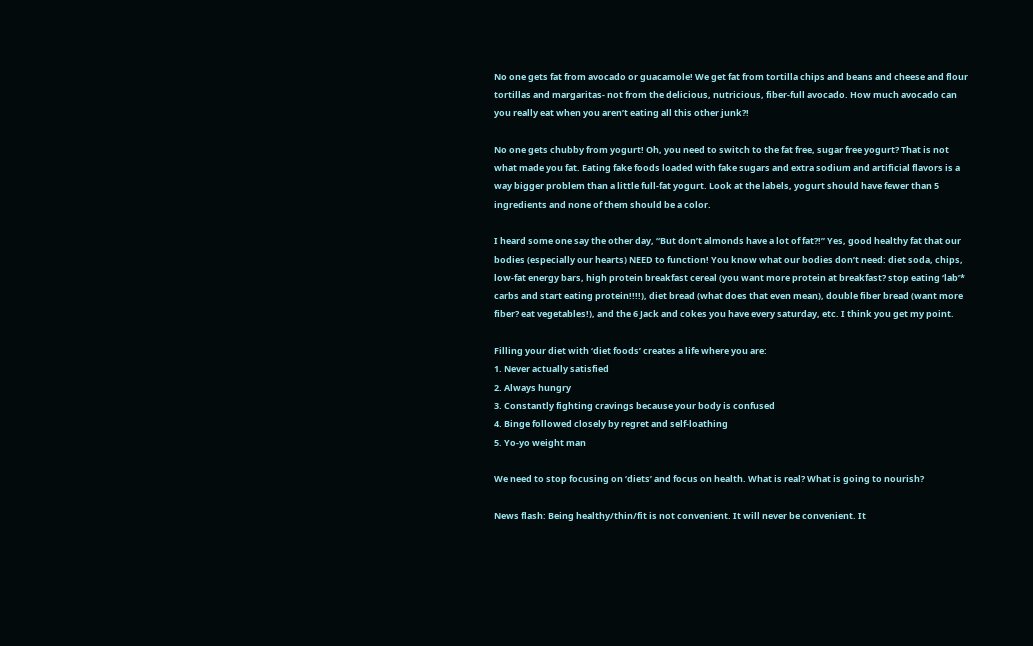No one gets fat from avocado or guacamole! We get fat from tortilla chips and beans and cheese and flour tortillas and margaritas- not from the delicious, nutricious, fiber-full avocado. How much avocado can you really eat when you aren’t eating all this other junk?!

No one gets chubby from yogurt! Oh, you need to switch to the fat free, sugar free yogurt? That is not what made you fat. Eating fake foods loaded with fake sugars and extra sodium and artificial flavors is a way bigger problem than a little full-fat yogurt. Look at the labels, yogurt should have fewer than 5 ingredients and none of them should be a color.

I heard some one say the other day, “But don’t almonds have a lot of fat?!” Yes, good healthy fat that our bodies (especially our hearts) NEED to function! You know what our bodies don’t need: diet soda, chips, low-fat energy bars, high protein breakfast cereal (you want more protein at breakfast? stop eating ‘lab’* carbs and start eating protein!!!!), diet bread (what does that even mean), double fiber bread (want more fiber? eat vegetables!), and the 6 Jack and cokes you have every saturday, etc. I think you get my point.

Filling your diet with ‘diet foods’ creates a life where you are:
1. Never actually satisfied
2. Always hungry
3. Constantly fighting cravings because your body is confused
4. Binge followed closely by regret and self-loathing
5. Yo-yo weight man

We need to stop focusing on ‘diets’ and focus on health. What is real? What is going to nourish?

News flash: Being healthy/thin/fit is not convenient. It will never be convenient. It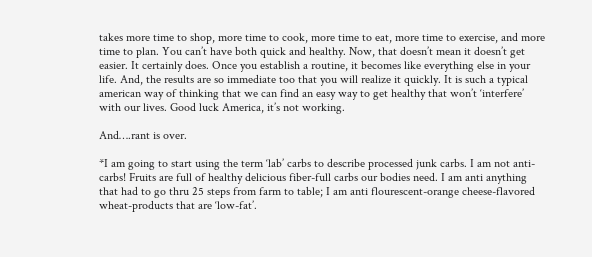takes more time to shop, more time to cook, more time to eat, more time to exercise, and more time to plan. You can’t have both quick and healthy. Now, that doesn’t mean it doesn’t get easier. It certainly does. Once you establish a routine, it becomes like everything else in your life. And, the results are so immediate too that you will realize it quickly. It is such a typical american way of thinking that we can find an easy way to get healthy that won’t ‘interfere’ with our lives. Good luck America, it’s not working.

And….rant is over.

*I am going to start using the term ‘lab’ carbs to describe processed junk carbs. I am not anti-carbs! Fruits are full of healthy delicious fiber-full carbs our bodies need. I am anti anything that had to go thru 25 steps from farm to table; I am anti flourescent-orange cheese-flavored wheat-products that are ‘low-fat’.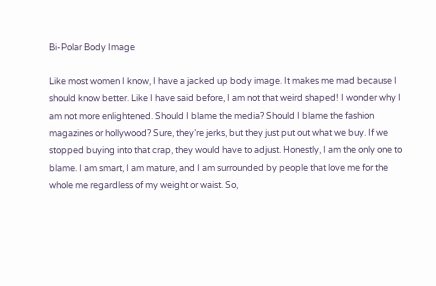Bi-Polar Body Image

Like most women I know, I have a jacked up body image. It makes me mad because I should know better. Like I have said before, I am not that weird shaped! I wonder why I am not more enlightened. Should I blame the media? Should I blame the fashion magazines or hollywood? Sure, they’re jerks, but they just put out what we buy. If we stopped buying into that crap, they would have to adjust. Honestly, I am the only one to blame. I am smart, I am mature, and I am surrounded by people that love me for the whole me regardless of my weight or waist. So,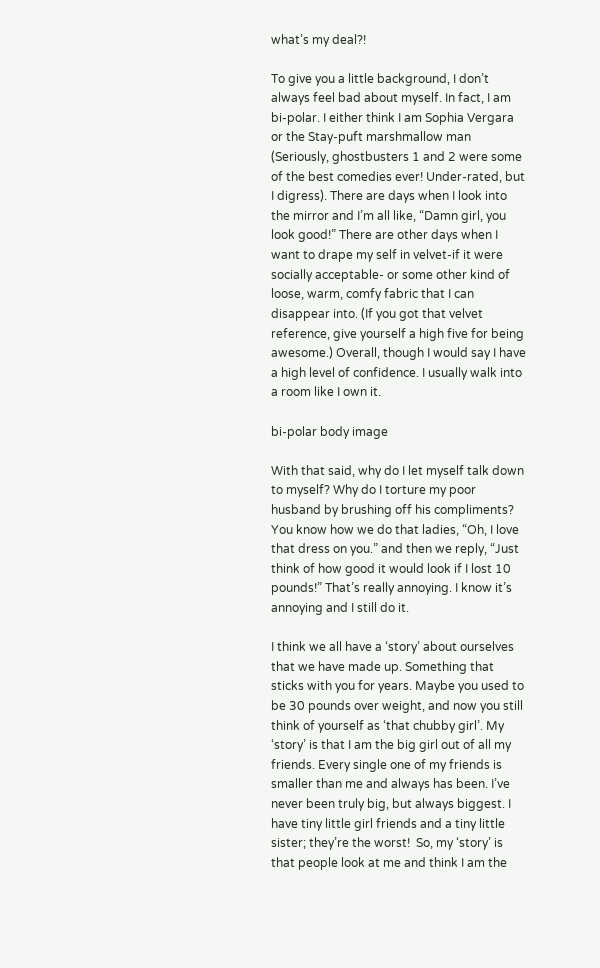what’s my deal?!

To give you a little background, I don’t always feel bad about myself. In fact, I am bi-polar. I either think I am Sophia Vergara or the Stay-puft marshmallow man (Seriously, ghostbusters 1 and 2 were some of the best comedies ever! Under-rated, but I digress). There are days when I look into the mirror and I’m all like, “Damn girl, you look good!” There are other days when I want to drape my self in velvet-if it were socially acceptable- or some other kind of loose, warm, comfy fabric that I can disappear into. (If you got that velvet reference, give yourself a high five for being awesome.) Overall, though I would say I have a high level of confidence. I usually walk into a room like I own it.

bi-polar body image

With that said, why do I let myself talk down to myself? Why do I torture my poor husband by brushing off his compliments? You know how we do that ladies, “Oh, I love that dress on you.” and then we reply, “Just think of how good it would look if I lost 10 pounds!” That’s really annoying. I know it’s annoying and I still do it.

I think we all have a ‘story’ about ourselves that we have made up. Something that sticks with you for years. Maybe you used to be 30 pounds over weight, and now you still think of yourself as ‘that chubby girl’. My ‘story’ is that I am the big girl out of all my friends. Every single one of my friends is smaller than me and always has been. I’ve never been truly big, but always biggest. I have tiny little girl friends and a tiny little sister; they’re the worst!  So, my ‘story’ is that people look at me and think I am the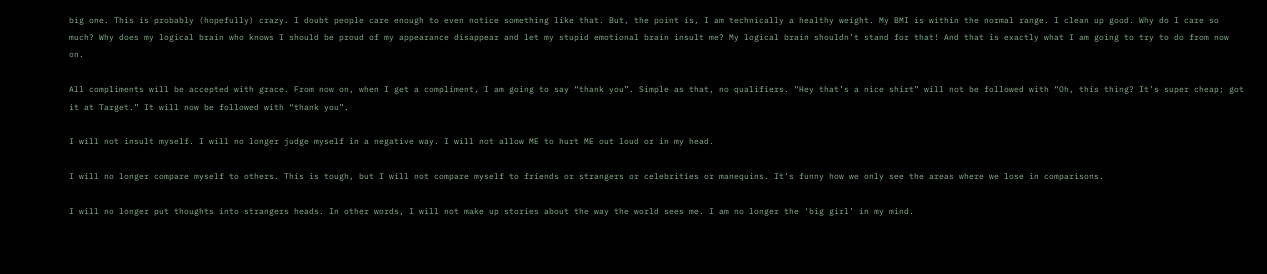big one. This is probably (hopefully) crazy. I doubt people care enough to even notice something like that. But, the point is, I am technically a healthy weight. My BMI is within the normal range. I clean up good. Why do I care so much? Why does my logical brain who knows I should be proud of my appearance disappear and let my stupid emotional brain insult me? My logical brain shouldn’t stand for that! And that is exactly what I am going to try to do from now on.

All compliments will be accepted with grace. From now on, when I get a compliment, I am going to say “thank you”. Simple as that, no qualifiers. “Hey that’s a nice shirt” will not be followed with “Oh, this thing? It’s super cheap; got it at Target.” It will now be followed with “thank you”.

I will not insult myself. I will no longer judge myself in a negative way. I will not allow ME to hurt ME out loud or in my head.

I will no longer compare myself to others. This is tough, but I will not compare myself to friends or strangers or celebrities or manequins. It’s funny how we only see the areas where we lose in comparisons.

I will no longer put thoughts into strangers heads. In other words, I will not make up stories about the way the world sees me. I am no longer the ‘big girl’ in my mind.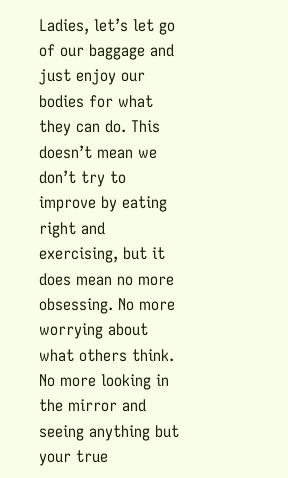Ladies, let’s let go of our baggage and just enjoy our bodies for what they can do. This doesn’t mean we don’t try to improve by eating right and exercising, but it does mean no more obsessing. No more worrying about what others think. No more looking in the mirror and seeing anything but your true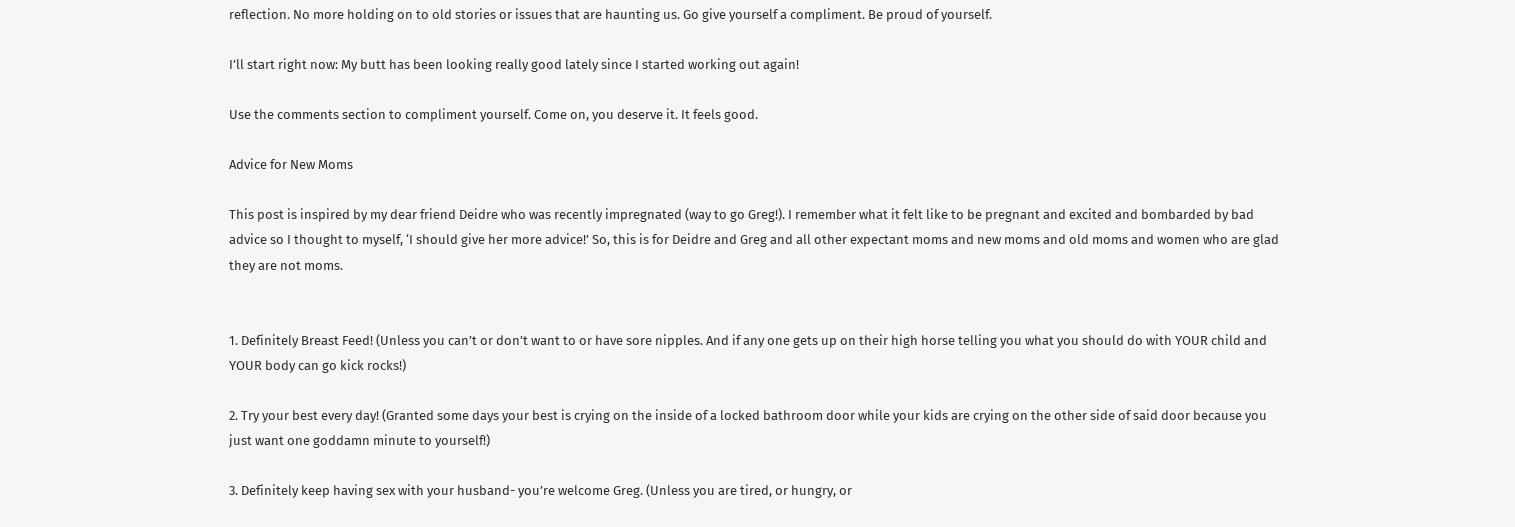reflection. No more holding on to old stories or issues that are haunting us. Go give yourself a compliment. Be proud of yourself.

I’ll start right now: My butt has been looking really good lately since I started working out again!

Use the comments section to compliment yourself. Come on, you deserve it. It feels good.

Advice for New Moms

This post is inspired by my dear friend Deidre who was recently impregnated (way to go Greg!). I remember what it felt like to be pregnant and excited and bombarded by bad advice so I thought to myself, ‘I should give her more advice!’ So, this is for Deidre and Greg and all other expectant moms and new moms and old moms and women who are glad they are not moms.


1. Definitely Breast Feed! (Unless you can’t or don’t want to or have sore nipples. And if any one gets up on their high horse telling you what you should do with YOUR child and YOUR body can go kick rocks!)

2. Try your best every day! (Granted some days your best is crying on the inside of a locked bathroom door while your kids are crying on the other side of said door because you just want one goddamn minute to yourself!)

3. Definitely keep having sex with your husband- you’re welcome Greg. (Unless you are tired, or hungry, or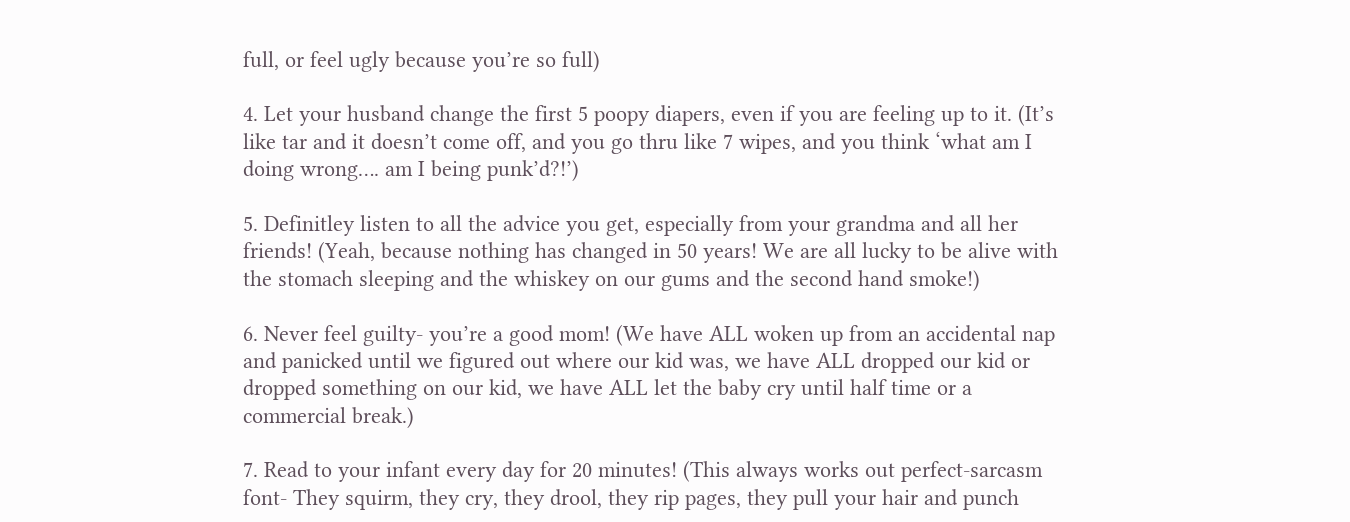full, or feel ugly because you’re so full)

4. Let your husband change the first 5 poopy diapers, even if you are feeling up to it. (It’s like tar and it doesn’t come off, and you go thru like 7 wipes, and you think ‘what am I doing wrong…. am I being punk’d?!’)

5. Definitley listen to all the advice you get, especially from your grandma and all her friends! (Yeah, because nothing has changed in 50 years! We are all lucky to be alive with the stomach sleeping and the whiskey on our gums and the second hand smoke!)

6. Never feel guilty- you’re a good mom! (We have ALL woken up from an accidental nap and panicked until we figured out where our kid was, we have ALL dropped our kid or dropped something on our kid, we have ALL let the baby cry until half time or a commercial break.)

7. Read to your infant every day for 20 minutes! (This always works out perfect-sarcasm font- They squirm, they cry, they drool, they rip pages, they pull your hair and punch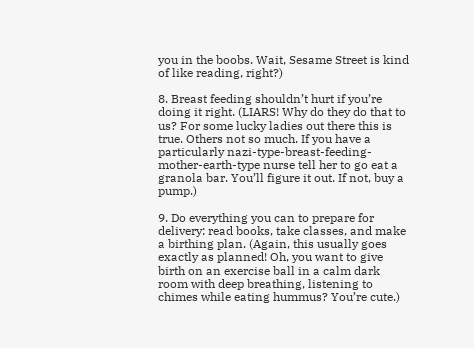you in the boobs. Wait, Sesame Street is kind of like reading, right?)

8. Breast feeding shouldn’t hurt if you’re doing it right. (LIARS! Why do they do that to us? For some lucky ladies out there this is true. Others not so much. If you have a particularly nazi-type-breast-feeding-mother-earth-type nurse tell her to go eat a granola bar. You’ll figure it out. If not, buy a pump.)

9. Do everything you can to prepare for delivery: read books, take classes, and make a birthing plan. (Again, this usually goes exactly as planned! Oh, you want to give birth on an exercise ball in a calm dark room with deep breathing, listening to chimes while eating hummus? You’re cute.)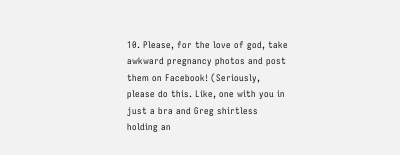10. Please, for the love of god, take awkward pregnancy photos and post them on Facebook! (Seriously, please do this. Like, one with you in just a bra and Greg shirtless holding an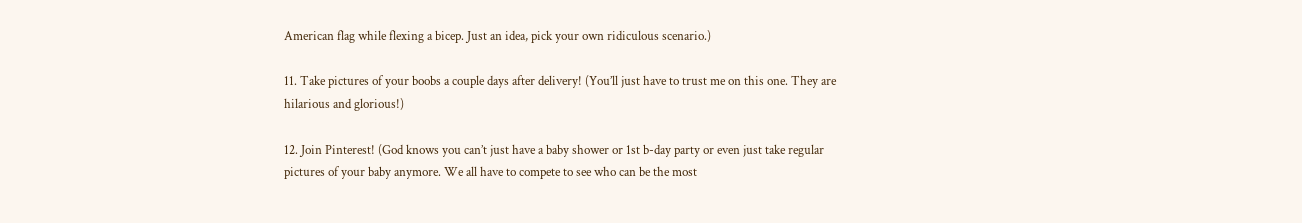American flag while flexing a bicep. Just an idea, pick your own ridiculous scenario.)

11. Take pictures of your boobs a couple days after delivery! (You’ll just have to trust me on this one. They are hilarious and glorious!)

12. Join Pinterest! (God knows you can’t just have a baby shower or 1st b-day party or even just take regular pictures of your baby anymore. We all have to compete to see who can be the most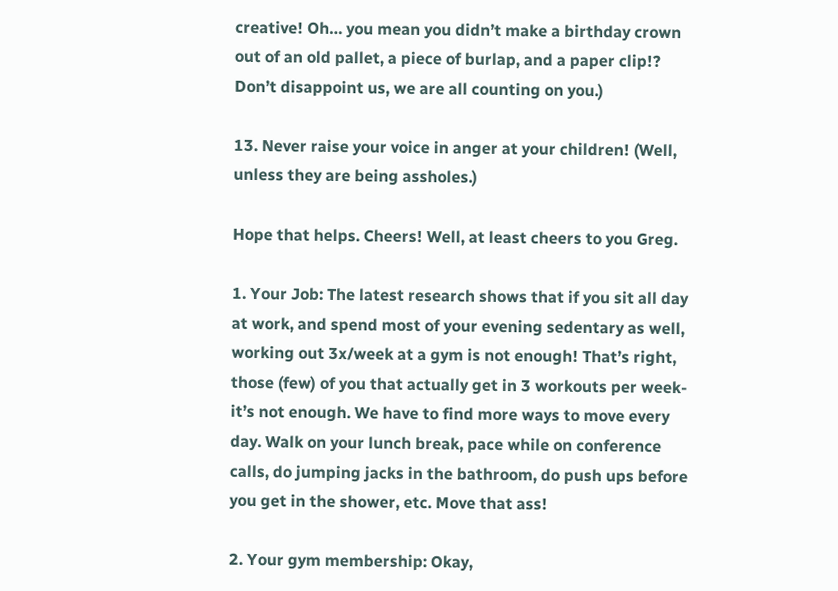creative! Oh… you mean you didn’t make a birthday crown out of an old pallet, a piece of burlap, and a paper clip!? Don’t disappoint us, we are all counting on you.)

13. Never raise your voice in anger at your children! (Well, unless they are being assholes.)

Hope that helps. Cheers! Well, at least cheers to you Greg.

1. Your Job: The latest research shows that if you sit all day at work, and spend most of your evening sedentary as well, working out 3x/week at a gym is not enough! That’s right, those (few) of you that actually get in 3 workouts per week- it’s not enough. We have to find more ways to move every day. Walk on your lunch break, pace while on conference calls, do jumping jacks in the bathroom, do push ups before you get in the shower, etc. Move that ass!

2. Your gym membership: Okay,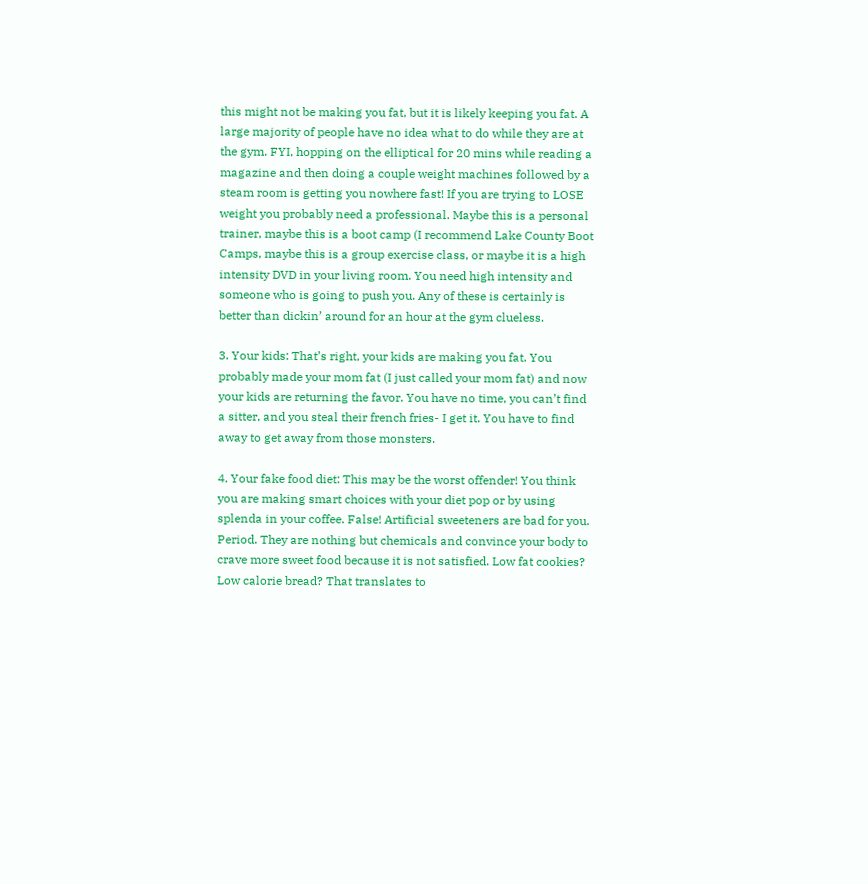this might not be making you fat, but it is likely keeping you fat. A large majority of people have no idea what to do while they are at the gym. FYI, hopping on the elliptical for 20 mins while reading a magazine and then doing a couple weight machines followed by a steam room is getting you nowhere fast! If you are trying to LOSE weight you probably need a professional. Maybe this is a personal trainer, maybe this is a boot camp (I recommend Lake County Boot Camps, maybe this is a group exercise class, or maybe it is a high intensity DVD in your living room. You need high intensity and someone who is going to push you. Any of these is certainly is better than dickin’ around for an hour at the gym clueless.

3. Your kids: That’s right, your kids are making you fat. You probably made your mom fat (I just called your mom fat) and now your kids are returning the favor. You have no time, you can’t find a sitter, and you steal their french fries- I get it. You have to find away to get away from those monsters.

4. Your fake food diet: This may be the worst offender! You think you are making smart choices with your diet pop or by using splenda in your coffee. False! Artificial sweeteners are bad for you. Period. They are nothing but chemicals and convince your body to crave more sweet food because it is not satisfied. Low fat cookies? Low calorie bread? That translates to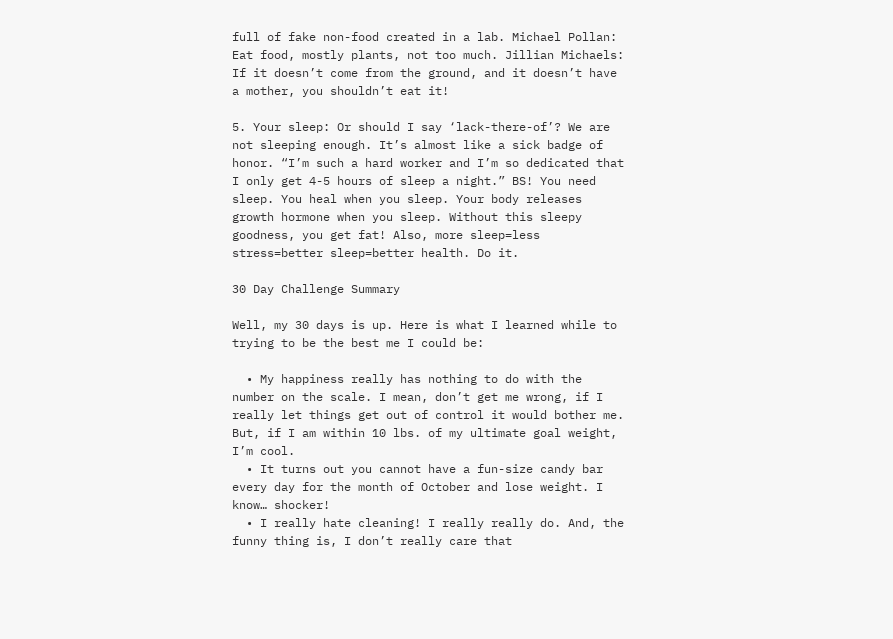full of fake non-food created in a lab. Michael Pollan: Eat food, mostly plants, not too much. Jillian Michaels: If it doesn’t come from the ground, and it doesn’t have a mother, you shouldn’t eat it!

5. Your sleep: Or should I say ‘lack-there-of’? We are not sleeping enough. It’s almost like a sick badge of honor. “I’m such a hard worker and I’m so dedicated that I only get 4-5 hours of sleep a night.” BS! You need sleep. You heal when you sleep. Your body releases growth hormone when you sleep. Without this sleepy goodness, you get fat! Also, more sleep=less stress=better sleep=better health. Do it.

30 Day Challenge Summary

Well, my 30 days is up. Here is what I learned while to trying to be the best me I could be:

  • My happiness really has nothing to do with the number on the scale. I mean, don’t get me wrong, if I really let things get out of control it would bother me. But, if I am within 10 lbs. of my ultimate goal weight, I’m cool.
  • It turns out you cannot have a fun-size candy bar every day for the month of October and lose weight. I know… shocker!
  • I really hate cleaning! I really really do. And, the funny thing is, I don’t really care that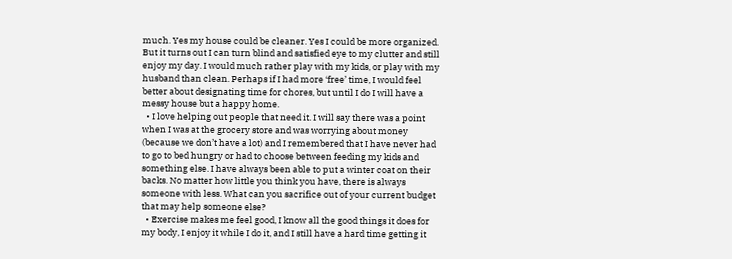much. Yes my house could be cleaner. Yes I could be more organized. But it turns out I can turn blind and satisfied eye to my clutter and still enjoy my day. I would much rather play with my kids, or play with my husband than clean. Perhaps if I had more ‘free’ time, I would feel better about designating time for chores, but until I do I will have a messy house but a happy home.
  • I love helping out people that need it. I will say there was a point when I was at the grocery store and was worrying about money (because we don’t have a lot) and I remembered that I have never had to go to bed hungry or had to choose between feeding my kids and something else. I have always been able to put a winter coat on their backs. No matter how little you think you have, there is always someone with less. What can you sacrifice out of your current budget that may help someone else?
  • Exercise makes me feel good, I know all the good things it does for my body, I enjoy it while I do it, and I still have a hard time getting it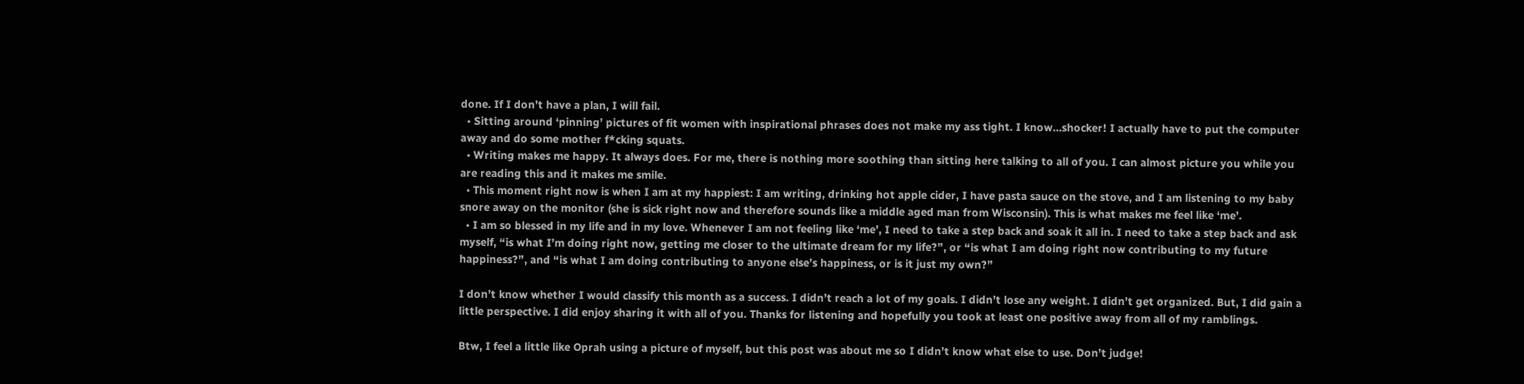done. If I don’t have a plan, I will fail.
  • Sitting around ‘pinning’ pictures of fit women with inspirational phrases does not make my ass tight. I know…shocker! I actually have to put the computer away and do some mother f*cking squats.
  • Writing makes me happy. It always does. For me, there is nothing more soothing than sitting here talking to all of you. I can almost picture you while you are reading this and it makes me smile.
  • This moment right now is when I am at my happiest: I am writing, drinking hot apple cider, I have pasta sauce on the stove, and I am listening to my baby snore away on the monitor (she is sick right now and therefore sounds like a middle aged man from Wisconsin). This is what makes me feel like ‘me’.
  • I am so blessed in my life and in my love. Whenever I am not feeling like ‘me’, I need to take a step back and soak it all in. I need to take a step back and ask myself, “is what I’m doing right now, getting me closer to the ultimate dream for my life?”, or “is what I am doing right now contributing to my future happiness?”, and “is what I am doing contributing to anyone else’s happiness, or is it just my own?”

I don’t know whether I would classify this month as a success. I didn’t reach a lot of my goals. I didn’t lose any weight. I didn’t get organized. But, I did gain a little perspective. I did enjoy sharing it with all of you. Thanks for listening and hopefully you took at least one positive away from all of my ramblings.

Btw, I feel a little like Oprah using a picture of myself, but this post was about me so I didn’t know what else to use. Don’t judge!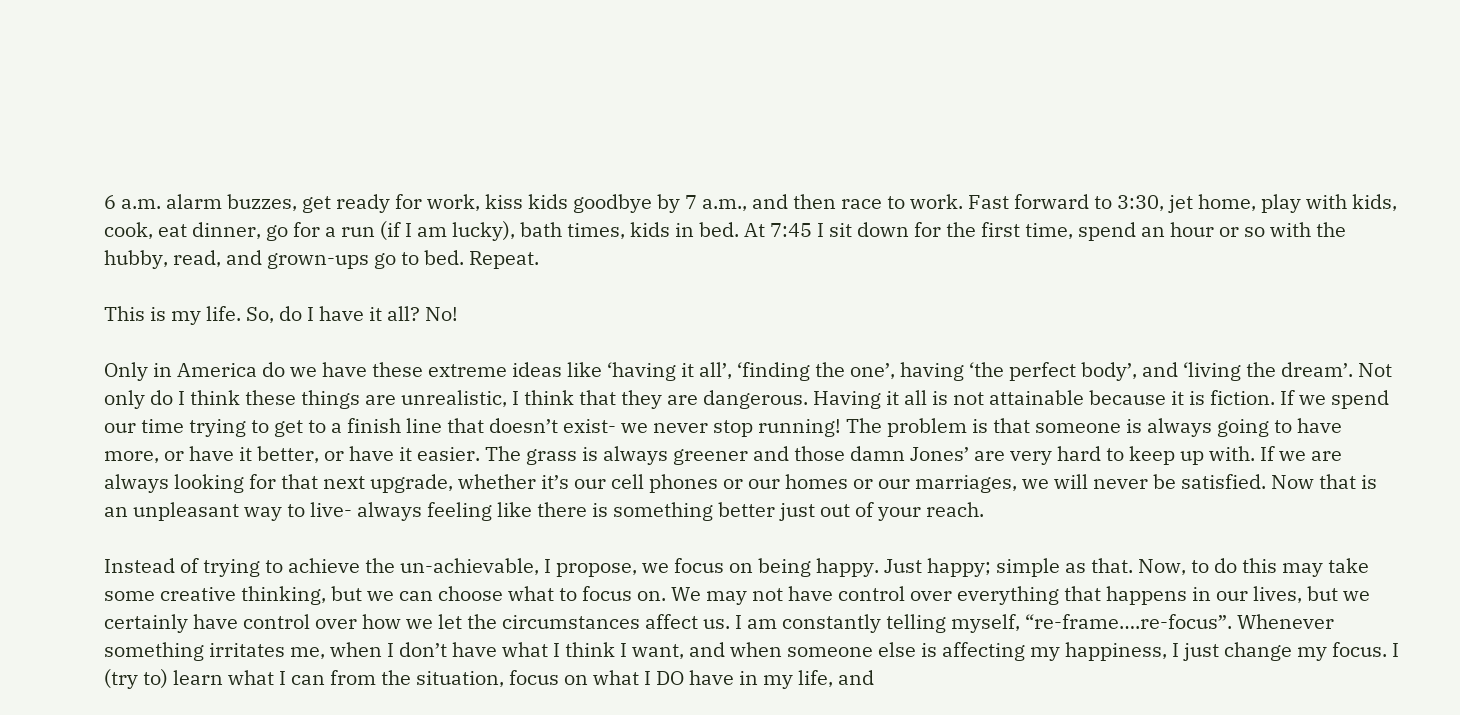6 a.m. alarm buzzes, get ready for work, kiss kids goodbye by 7 a.m., and then race to work. Fast forward to 3:30, jet home, play with kids, cook, eat dinner, go for a run (if I am lucky), bath times, kids in bed. At 7:45 I sit down for the first time, spend an hour or so with the hubby, read, and grown-ups go to bed. Repeat.

This is my life. So, do I have it all? No!

Only in America do we have these extreme ideas like ‘having it all’, ‘finding the one’, having ‘the perfect body’, and ‘living the dream’. Not only do I think these things are unrealistic, I think that they are dangerous. Having it all is not attainable because it is fiction. If we spend our time trying to get to a finish line that doesn’t exist- we never stop running! The problem is that someone is always going to have more, or have it better, or have it easier. The grass is always greener and those damn Jones’ are very hard to keep up with. If we are always looking for that next upgrade, whether it’s our cell phones or our homes or our marriages, we will never be satisfied. Now that is an unpleasant way to live- always feeling like there is something better just out of your reach.

Instead of trying to achieve the un-achievable, I propose, we focus on being happy. Just happy; simple as that. Now, to do this may take some creative thinking, but we can choose what to focus on. We may not have control over everything that happens in our lives, but we certainly have control over how we let the circumstances affect us. I am constantly telling myself, “re-frame….re-focus”. Whenever something irritates me, when I don’t have what I think I want, and when someone else is affecting my happiness, I just change my focus. I (try to) learn what I can from the situation, focus on what I DO have in my life, and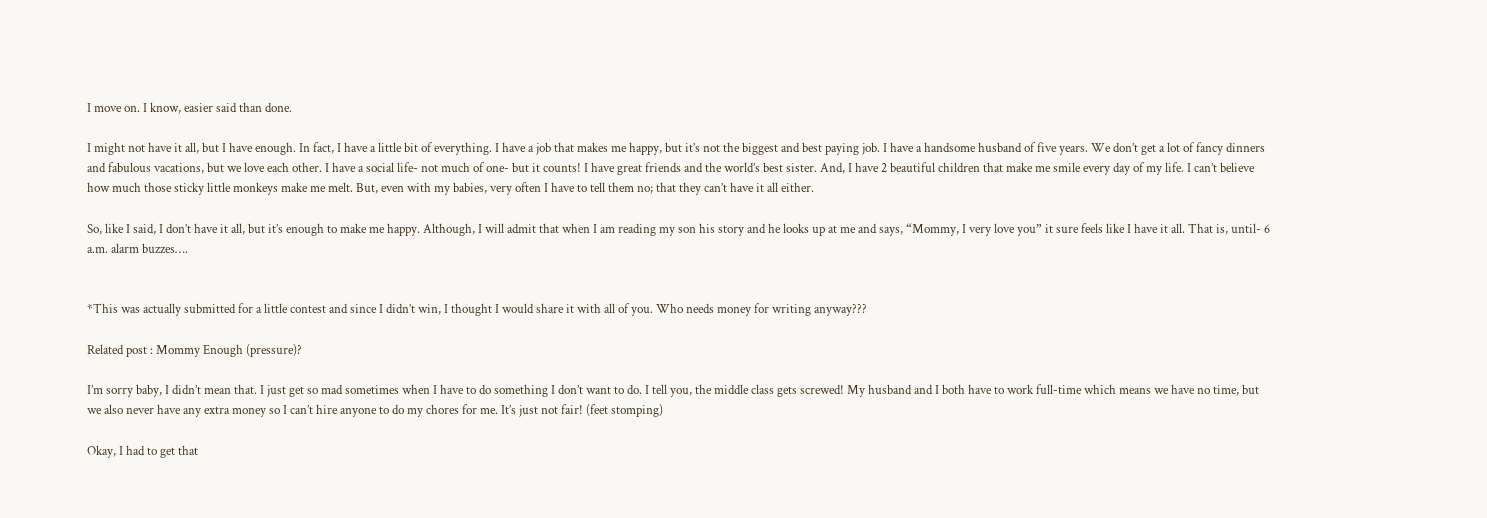I move on. I know, easier said than done.

I might not have it all, but I have enough. In fact, I have a little bit of everything. I have a job that makes me happy, but it’s not the biggest and best paying job. I have a handsome husband of five years. We don’t get a lot of fancy dinners and fabulous vacations, but we love each other. I have a social life- not much of one- but it counts! I have great friends and the world’s best sister. And, I have 2 beautiful children that make me smile every day of my life. I can’t believe how much those sticky little monkeys make me melt. But, even with my babies, very often I have to tell them no; that they can’t have it all either.

So, like I said, I don’t have it all, but it’s enough to make me happy. Although, I will admit that when I am reading my son his story and he looks up at me and says, “Mommy, I very love you” it sure feels like I have it all. That is, until- 6 a.m. alarm buzzes….


*This was actually submitted for a little contest and since I didn’t win, I thought I would share it with all of you. Who needs money for writing anyway???

Related post : Mommy Enough (pressure)?

I’m sorry baby, I didn’t mean that. I just get so mad sometimes when I have to do something I don’t want to do. I tell you, the middle class gets screwed! My husband and I both have to work full-time which means we have no time, but we also never have any extra money so I can’t hire anyone to do my chores for me. It’s just not fair! (feet stomping)

Okay, I had to get that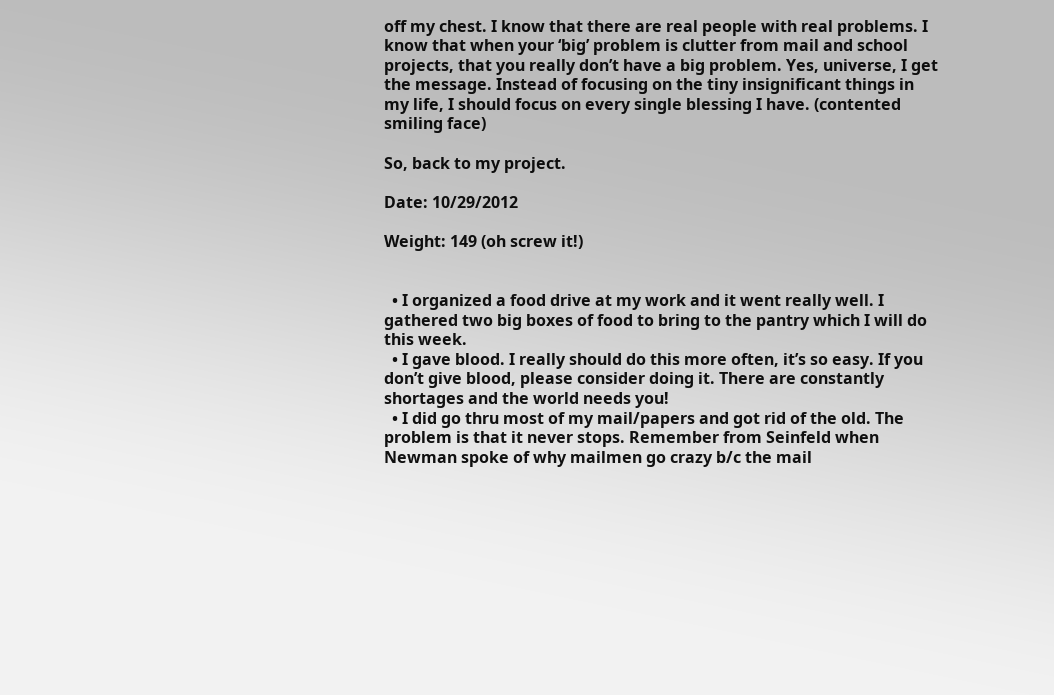off my chest. I know that there are real people with real problems. I know that when your ‘big’ problem is clutter from mail and school projects, that you really don’t have a big problem. Yes, universe, I get the message. Instead of focusing on the tiny insignificant things in my life, I should focus on every single blessing I have. (contented smiling face)

So, back to my project.

Date: 10/29/2012

Weight: 149 (oh screw it!)


  • I organized a food drive at my work and it went really well. I gathered two big boxes of food to bring to the pantry which I will do this week.
  • I gave blood. I really should do this more often, it’s so easy. If you don’t give blood, please consider doing it. There are constantly shortages and the world needs you!
  • I did go thru most of my mail/papers and got rid of the old. The problem is that it never stops. Remember from Seinfeld when Newman spoke of why mailmen go crazy b/c the mail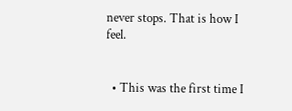never stops. That is how I feel.


  • This was the first time I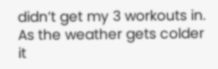didn’t get my 3 workouts in. As the weather gets colder it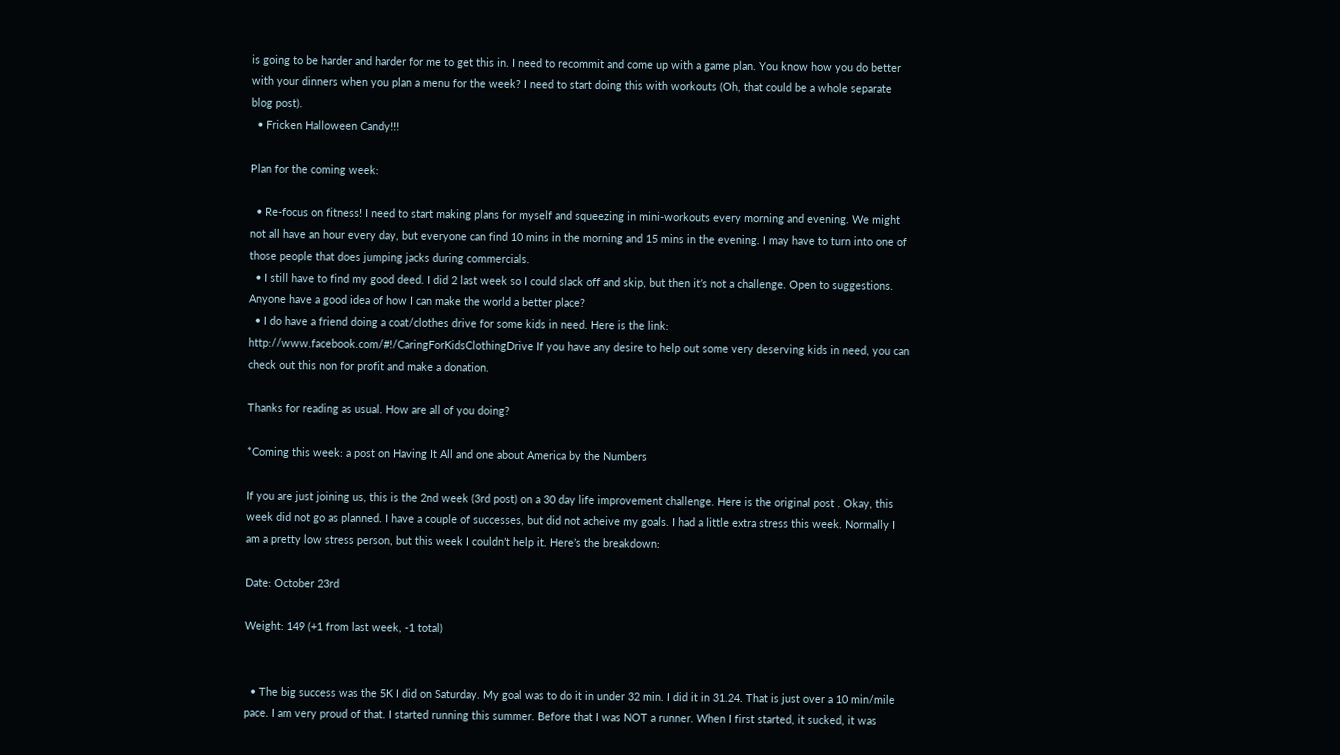is going to be harder and harder for me to get this in. I need to recommit and come up with a game plan. You know how you do better with your dinners when you plan a menu for the week? I need to start doing this with workouts (Oh, that could be a whole separate blog post).
  • Fricken Halloween Candy!!!

Plan for the coming week:

  • Re-focus on fitness! I need to start making plans for myself and squeezing in mini-workouts every morning and evening. We might not all have an hour every day, but everyone can find 10 mins in the morning and 15 mins in the evening. I may have to turn into one of those people that does jumping jacks during commercials.
  • I still have to find my good deed. I did 2 last week so I could slack off and skip, but then it’s not a challenge. Open to suggestions. Anyone have a good idea of how I can make the world a better place?
  • I do have a friend doing a coat/clothes drive for some kids in need. Here is the link: http://www.facebook.com/#!/CaringForKidsClothingDrive If you have any desire to help out some very deserving kids in need, you can check out this non for profit and make a donation.

Thanks for reading as usual. How are all of you doing?

*Coming this week: a post on Having It All and one about America by the Numbers

If you are just joining us, this is the 2nd week (3rd post) on a 30 day life improvement challenge. Here is the original post . Okay, this week did not go as planned. I have a couple of successes, but did not acheive my goals. I had a little extra stress this week. Normally I am a pretty low stress person, but this week I couldn’t help it. Here’s the breakdown:

Date: October 23rd

Weight: 149 (+1 from last week, -1 total)


  • The big success was the 5K I did on Saturday. My goal was to do it in under 32 min. I did it in 31.24. That is just over a 10 min/mile pace. I am very proud of that. I started running this summer. Before that I was NOT a runner. When I first started, it sucked, it was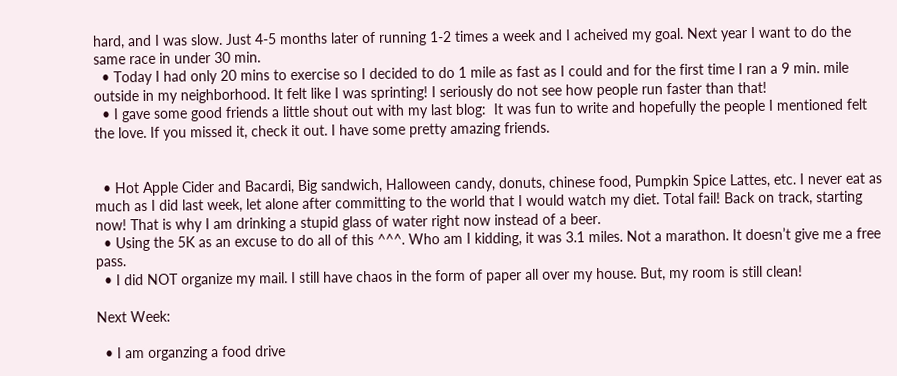hard, and I was slow. Just 4-5 months later of running 1-2 times a week and I acheived my goal. Next year I want to do the same race in under 30 min.
  • Today I had only 20 mins to exercise so I decided to do 1 mile as fast as I could and for the first time I ran a 9 min. mile outside in my neighborhood. It felt like I was sprinting! I seriously do not see how people run faster than that!
  • I gave some good friends a little shout out with my last blog:  It was fun to write and hopefully the people I mentioned felt the love. If you missed it, check it out. I have some pretty amazing friends.


  • Hot Apple Cider and Bacardi, Big sandwich, Halloween candy, donuts, chinese food, Pumpkin Spice Lattes, etc. I never eat as much as I did last week, let alone after committing to the world that I would watch my diet. Total fail! Back on track, starting now! That is why I am drinking a stupid glass of water right now instead of a beer.
  • Using the 5K as an excuse to do all of this ^^^. Who am I kidding, it was 3.1 miles. Not a marathon. It doesn’t give me a free pass.
  • I did NOT organize my mail. I still have chaos in the form of paper all over my house. But, my room is still clean!

Next Week:

  • I am organzing a food drive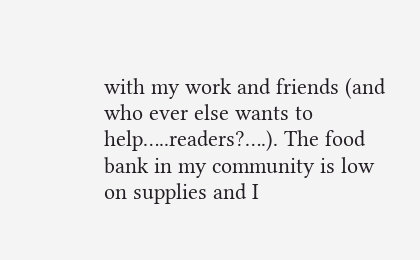with my work and friends (and who ever else wants to help…..readers?….). The food bank in my community is low on supplies and I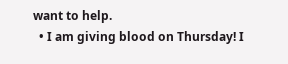want to help.
  • I am giving blood on Thursday! I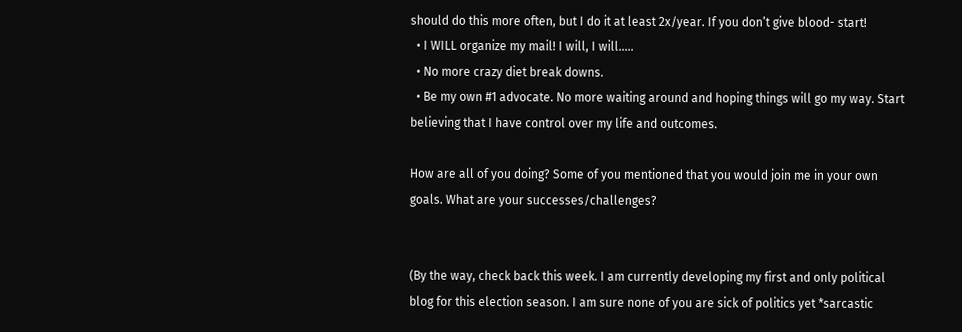should do this more often, but I do it at least 2x/year. If you don’t give blood- start!
  • I WILL organize my mail! I will, I will…..
  • No more crazy diet break downs.
  • Be my own #1 advocate. No more waiting around and hoping things will go my way. Start believing that I have control over my life and outcomes.

How are all of you doing? Some of you mentioned that you would join me in your own goals. What are your successes/challenges?


(By the way, check back this week. I am currently developing my first and only political blog for this election season. I am sure none of you are sick of politics yet *sarcastic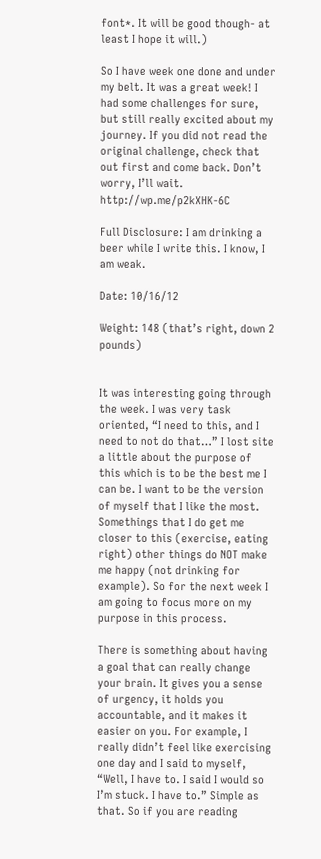font*. It will be good though- at least I hope it will.)

So I have week one done and under my belt. It was a great week! I had some challenges for sure, but still really excited about my journey. If you did not read the original challenge, check that out first and come back. Don’t worry, I’ll wait. http://wp.me/p2kXHK-6C

Full Disclosure: I am drinking a beer while I write this. I know, I am weak.

Date: 10/16/12

Weight: 148 (that’s right, down 2 pounds)


It was interesting going through the week. I was very task oriented, “I need to this, and I need to not do that…” I lost site a little about the purpose of this which is to be the best me I can be. I want to be the version of myself that I like the most. Somethings that I do get me closer to this (exercise, eating right) other things do NOT make me happy (not drinking for example). So for the next week I am going to focus more on my purpose in this process.

There is something about having a goal that can really change your brain. It gives you a sense of urgency, it holds you accountable, and it makes it easier on you. For example, I really didn’t feel like exercising one day and I said to myself, “Well, I have to. I said I would so I’m stuck. I have to.” Simple as that. So if you are reading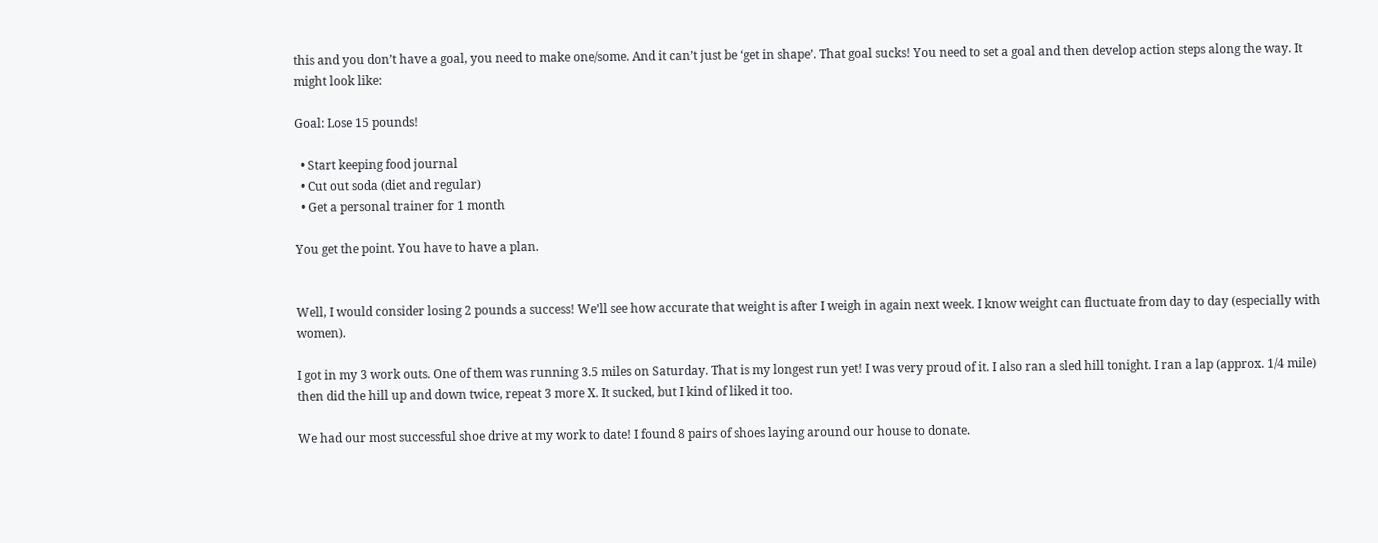this and you don’t have a goal, you need to make one/some. And it can’t just be ‘get in shape’. That goal sucks! You need to set a goal and then develop action steps along the way. It might look like:

Goal: Lose 15 pounds!

  • Start keeping food journal
  • Cut out soda (diet and regular)
  • Get a personal trainer for 1 month

You get the point. You have to have a plan.


Well, I would consider losing 2 pounds a success! We’ll see how accurate that weight is after I weigh in again next week. I know weight can fluctuate from day to day (especially with women).

I got in my 3 work outs. One of them was running 3.5 miles on Saturday. That is my longest run yet! I was very proud of it. I also ran a sled hill tonight. I ran a lap (approx. 1/4 mile) then did the hill up and down twice, repeat 3 more X. It sucked, but I kind of liked it too.

We had our most successful shoe drive at my work to date! I found 8 pairs of shoes laying around our house to donate.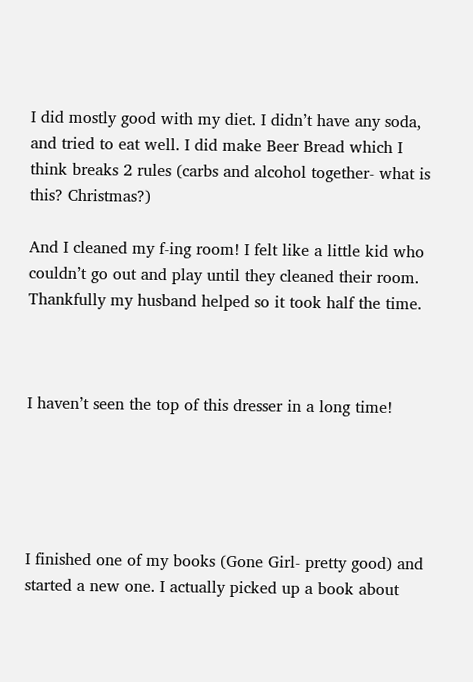I did mostly good with my diet. I didn’t have any soda, and tried to eat well. I did make Beer Bread which I think breaks 2 rules (carbs and alcohol together- what is this? Christmas?)

And I cleaned my f-ing room! I felt like a little kid who couldn’t go out and play until they cleaned their room. Thankfully my husband helped so it took half the time.



I haven’t seen the top of this dresser in a long time!





I finished one of my books (Gone Girl- pretty good) and started a new one. I actually picked up a book about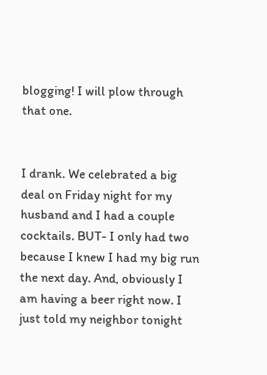blogging! I will plow through that one.


I drank. We celebrated a big deal on Friday night for my husband and I had a couple cocktails. BUT- I only had two because I knew I had my big run the next day. And, obviously I am having a beer right now. I just told my neighbor tonight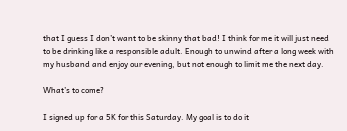that I guess I don’t want to be skinny that bad! I think for me it will just need to be drinking like a responsible adult. Enough to unwind after a long week with my husband and enjoy our evening, but not enough to limit me the next day.

What’s to come?

I signed up for a 5K for this Saturday. My goal is to do it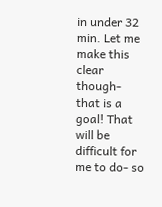in under 32 min. Let me make this clear though- that is a goal! That will be difficult for me to do- so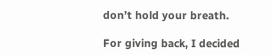don’t hold your breath.

For giving back, I decided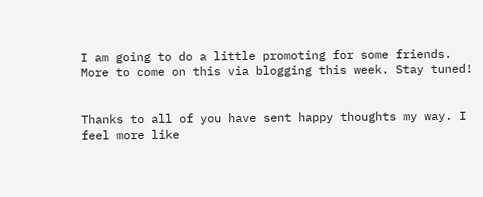I am going to do a little promoting for some friends. More to come on this via blogging this week. Stay tuned!


Thanks to all of you have sent happy thoughts my way. I feel more like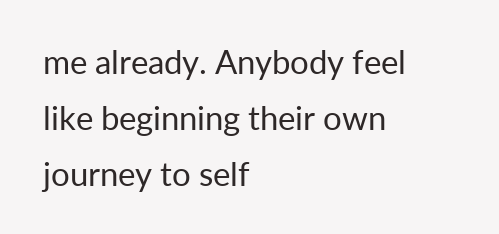me already. Anybody feel like beginning their own journey to self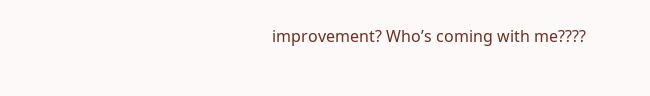improvement? Who’s coming with me????